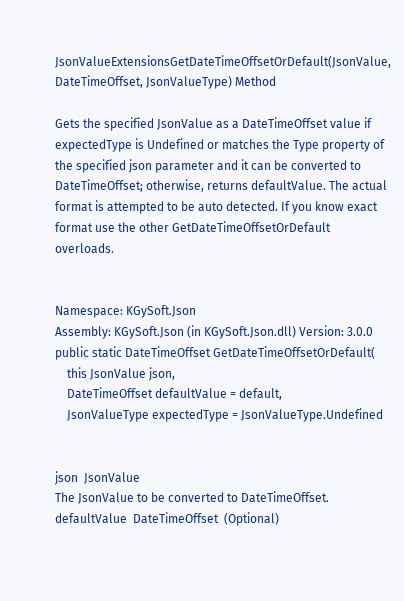JsonValueExtensionsGetDateTimeOffsetOrDefault(JsonValue, DateTimeOffset, JsonValueType) Method

Gets the specified JsonValue as a DateTimeOffset value if expectedType is Undefined or matches the Type property of the specified json parameter and it can be converted to DateTimeOffset; otherwise, returns defaultValue. The actual format is attempted to be auto detected. If you know exact format use the other GetDateTimeOffsetOrDefault overloads.


Namespace: KGySoft.Json
Assembly: KGySoft.Json (in KGySoft.Json.dll) Version: 3.0.0
public static DateTimeOffset GetDateTimeOffsetOrDefault(
    this JsonValue json,
    DateTimeOffset defaultValue = default,
    JsonValueType expectedType = JsonValueType.Undefined


json  JsonValue
The JsonValue to be converted to DateTimeOffset.
defaultValue  DateTimeOffset  (Optional)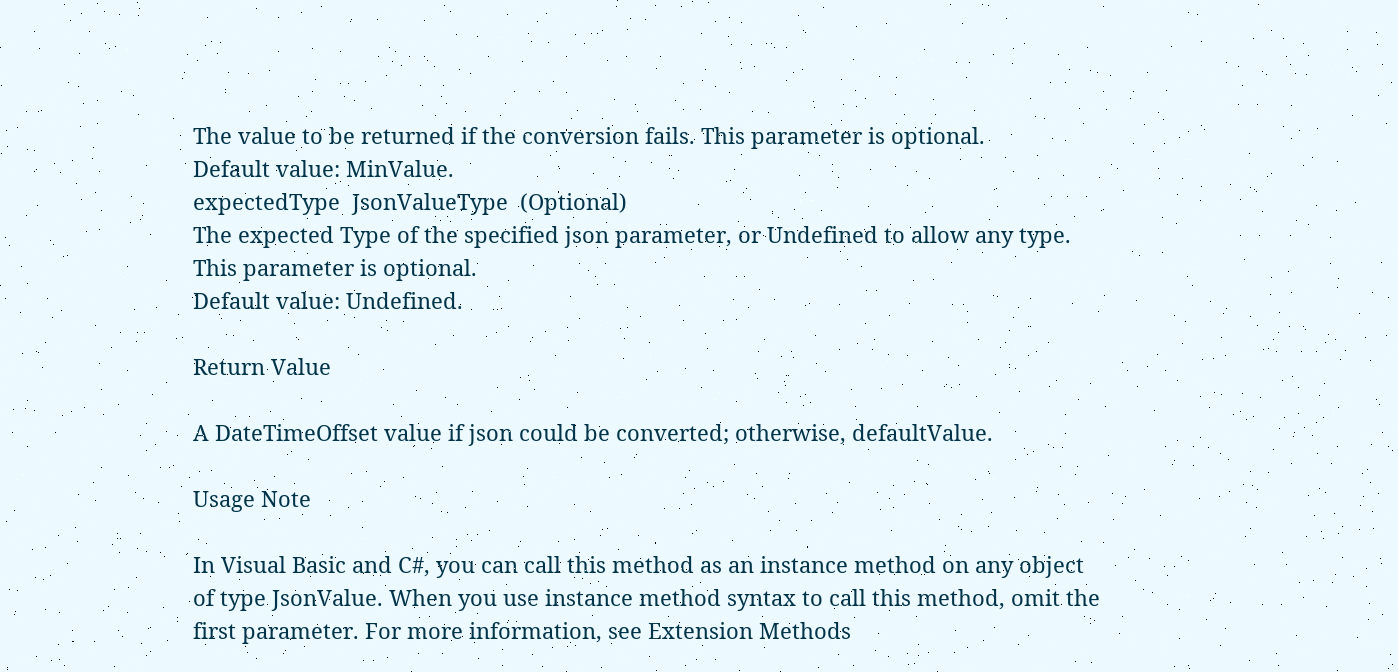The value to be returned if the conversion fails. This parameter is optional.
Default value: MinValue.
expectedType  JsonValueType  (Optional)
The expected Type of the specified json parameter, or Undefined to allow any type. This parameter is optional.
Default value: Undefined.

Return Value

A DateTimeOffset value if json could be converted; otherwise, defaultValue.

Usage Note

In Visual Basic and C#, you can call this method as an instance method on any object of type JsonValue. When you use instance method syntax to call this method, omit the first parameter. For more information, see Extension Methods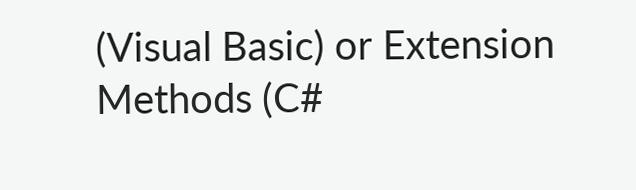(Visual Basic) or Extension Methods (C#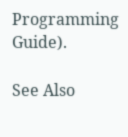Programming Guide).

See Also